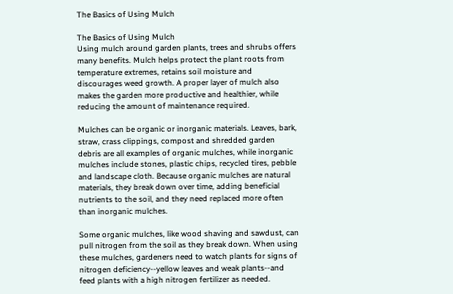The Basics of Using Mulch

The Basics of Using Mulch
Using mulch around garden plants, trees and shrubs offers many benefits. Mulch helps protect the plant roots from temperature extremes, retains soil moisture and discourages weed growth. A proper layer of mulch also makes the garden more productive and healthier, while reducing the amount of maintenance required.

Mulches can be organic or inorganic materials. Leaves, bark, straw, crass clippings, compost and shredded garden debris are all examples of organic mulches, while inorganic mulches include stones, plastic chips, recycled tires, pebble and landscape cloth. Because organic mulches are natural materials, they break down over time, adding beneficial nutrients to the soil, and they need replaced more often than inorganic mulches.

Some organic mulches, like wood shaving and sawdust, can pull nitrogen from the soil as they break down. When using these mulches, gardeners need to watch plants for signs of nitrogen deficiency--yellow leaves and weak plants--and feed plants with a high nitrogen fertilizer as needed.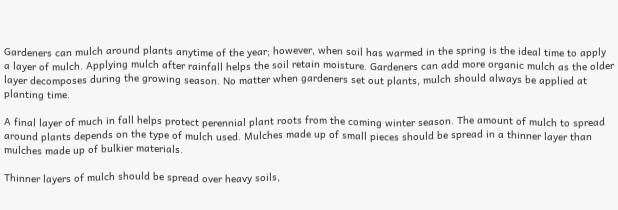Gardeners can mulch around plants anytime of the year; however, when soil has warmed in the spring is the ideal time to apply a layer of mulch. Applying mulch after rainfall helps the soil retain moisture. Gardeners can add more organic mulch as the older layer decomposes during the growing season. No matter when gardeners set out plants, mulch should always be applied at planting time.

A final layer of much in fall helps protect perennial plant roots from the coming winter season. The amount of mulch to spread around plants depends on the type of mulch used. Mulches made up of small pieces should be spread in a thinner layer than mulches made up of bulkier materials.

Thinner layers of mulch should be spread over heavy soils,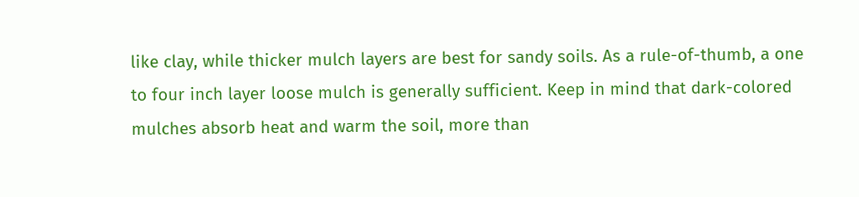like clay, while thicker mulch layers are best for sandy soils. As a rule-of-thumb, a one to four inch layer loose mulch is generally sufficient. Keep in mind that dark-colored mulches absorb heat and warm the soil, more than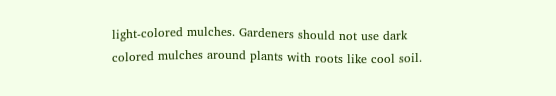light-colored mulches. Gardeners should not use dark colored mulches around plants with roots like cool soil.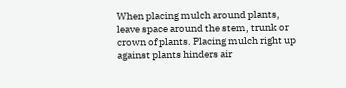When placing mulch around plants, leave space around the stem, trunk or crown of plants. Placing mulch right up against plants hinders air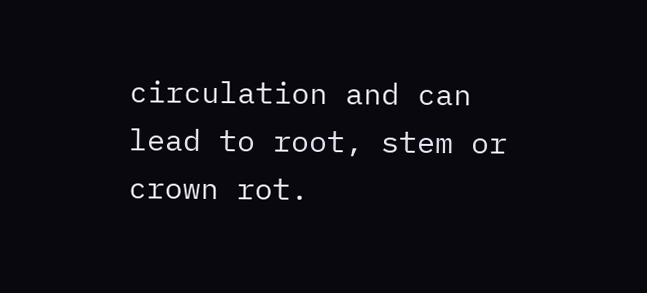circulation and can lead to root, stem or crown rot.